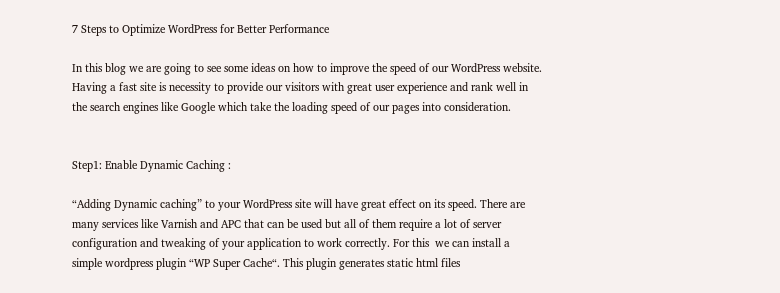7 Steps to Optimize WordPress for Better Performance

In this blog we are going to see some ideas on how to improve the speed of our WordPress website. Having a fast site is necessity to provide our visitors with great user experience and rank well in the search engines like Google which take the loading speed of our pages into consideration.


Step1: Enable Dynamic Caching :

“Adding Dynamic caching” to your WordPress site will have great effect on its speed. There are many services like Varnish and APC that can be used but all of them require a lot of server configuration and tweaking of your application to work correctly. For this  we can install a simple wordpress plugin “WP Super Cache“. This plugin generates static html files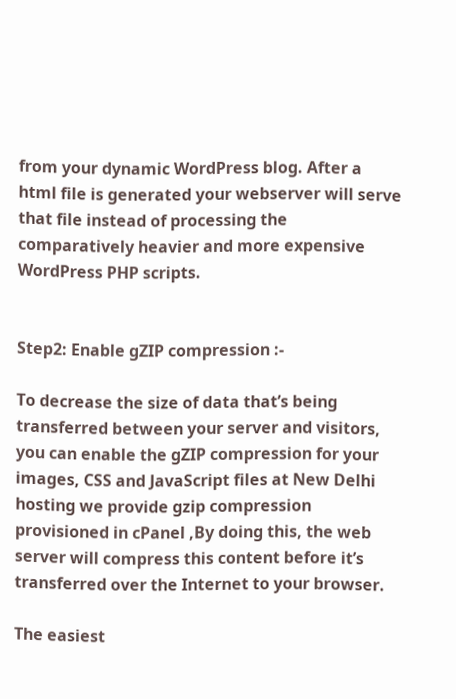from your dynamic WordPress blog. After a html file is generated your webserver will serve that file instead of processing the comparatively heavier and more expensive WordPress PHP scripts.


Step2: Enable gZIP compression :-

To decrease the size of data that’s being transferred between your server and visitors, you can enable the gZIP compression for your images, CSS and JavaScript files at New Delhi hosting we provide gzip compression provisioned in cPanel ,By doing this, the web server will compress this content before it’s transferred over the Internet to your browser.

The easiest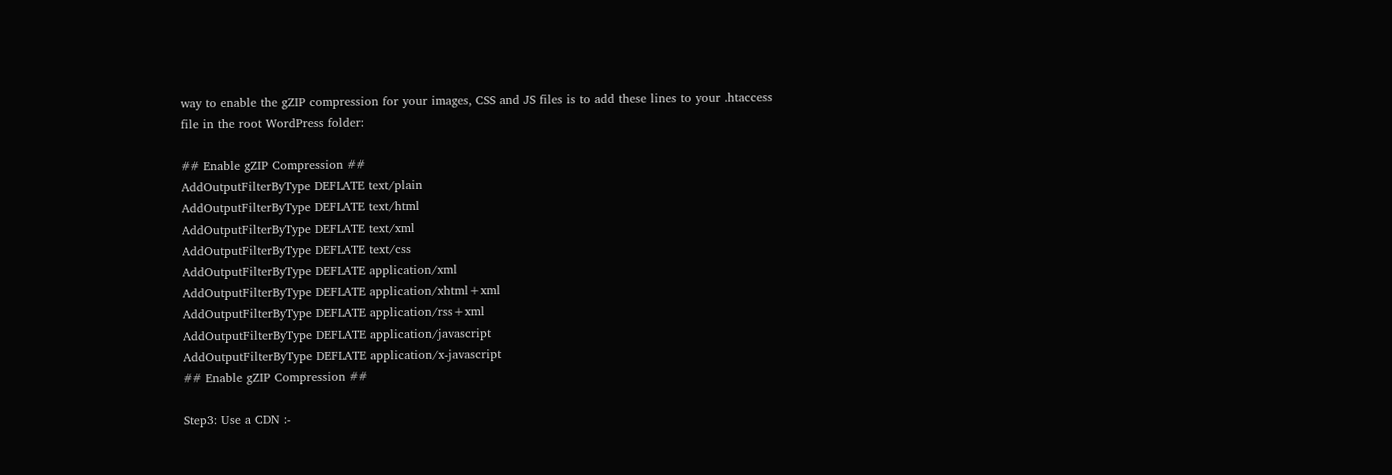way to enable the gZIP compression for your images, CSS and JS files is to add these lines to your .htaccess file in the root WordPress folder:

## Enable gZIP Compression ##
AddOutputFilterByType DEFLATE text/plain
AddOutputFilterByType DEFLATE text/html
AddOutputFilterByType DEFLATE text/xml
AddOutputFilterByType DEFLATE text/css
AddOutputFilterByType DEFLATE application/xml
AddOutputFilterByType DEFLATE application/xhtml+xml
AddOutputFilterByType DEFLATE application/rss+xml
AddOutputFilterByType DEFLATE application/javascript
AddOutputFilterByType DEFLATE application/x-javascript
## Enable gZIP Compression ##

Step3: Use a CDN :-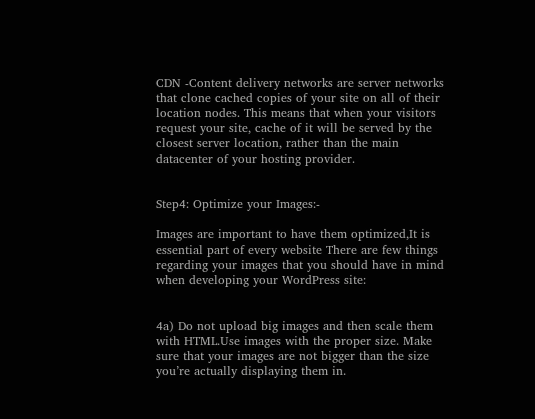CDN -Content delivery networks are server networks that clone cached copies of your site on all of their location nodes. This means that when your visitors request your site, cache of it will be served by the closest server location, rather than the main datacenter of your hosting provider.


Step4: Optimize your Images:-

Images are important to have them optimized,It is essential part of every website There are few things regarding your images that you should have in mind when developing your WordPress site:


4a) Do not upload big images and then scale them with HTML.Use images with the proper size. Make sure that your images are not bigger than the size you’re actually displaying them in.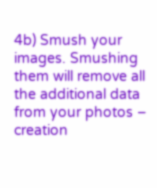4b) Smush your images. Smushing them will remove all the additional data from your photos – creation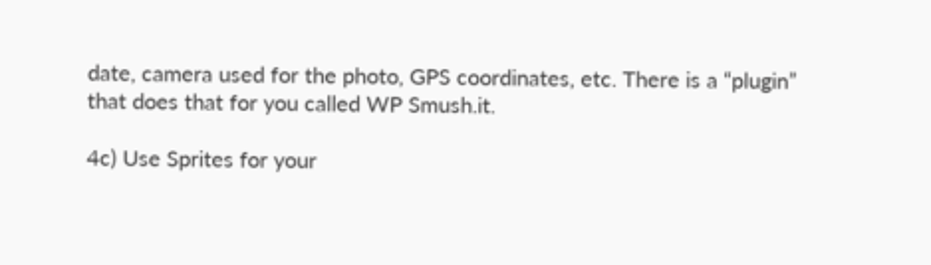date, camera used for the photo, GPS coordinates, etc. There is a “plugin” that does that for you called WP Smush.it.

4c) Use Sprites for your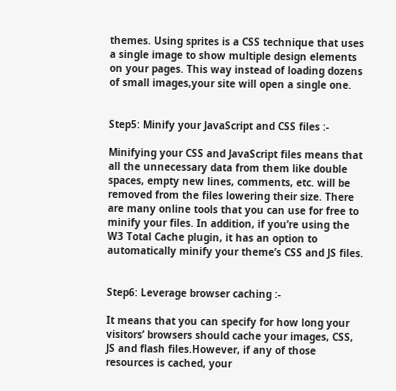themes. Using sprites is a CSS technique that uses a single image to show multiple design elements on your pages. This way instead of loading dozens of small images,your site will open a single one.


Step5: Minify your JavaScript and CSS files :-

Minifying your CSS and JavaScript files means that all the unnecessary data from them like double spaces, empty new lines, comments, etc. will be removed from the files lowering their size. There are many online tools that you can use for free to minify your files. In addition, if you’re using the W3 Total Cache plugin, it has an option to automatically minify your theme’s CSS and JS files.


Step6: Leverage browser caching :-

It means that you can specify for how long your visitors’ browsers should cache your images, CSS, JS and flash files.However, if any of those resources is cached, your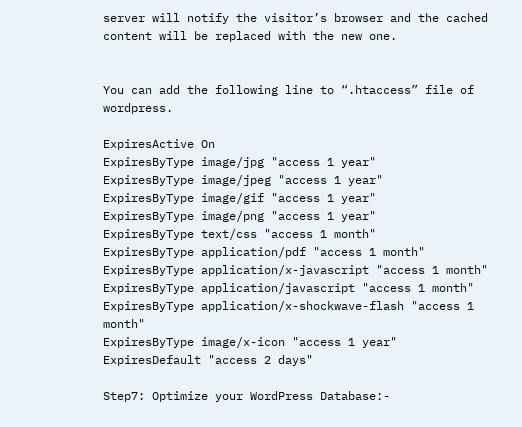server will notify the visitor’s browser and the cached content will be replaced with the new one.


You can add the following line to “.htaccess” file of wordpress.

ExpiresActive On
ExpiresByType image/jpg "access 1 year"
ExpiresByType image/jpeg "access 1 year"
ExpiresByType image/gif "access 1 year"
ExpiresByType image/png "access 1 year"
ExpiresByType text/css "access 1 month"
ExpiresByType application/pdf "access 1 month"
ExpiresByType application/x-javascript "access 1 month"
ExpiresByType application/javascript "access 1 month"
ExpiresByType application/x-shockwave-flash "access 1 month"
ExpiresByType image/x-icon "access 1 year"
ExpiresDefault "access 2 days"

Step7: Optimize your WordPress Database:-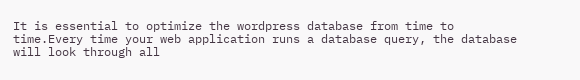It is essential to optimize the wordpress database from time to time.Every time your web application runs a database query, the database will look through all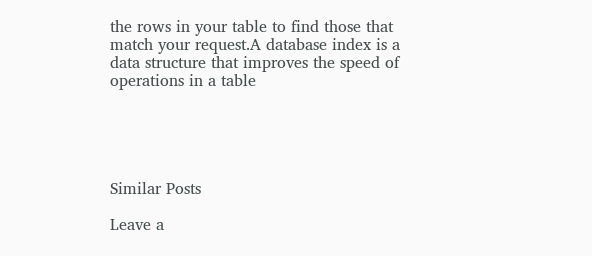the rows in your table to find those that match your request.A database index is a data structure that improves the speed of operations in a table





Similar Posts

Leave a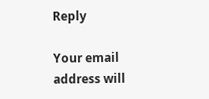Reply

Your email address will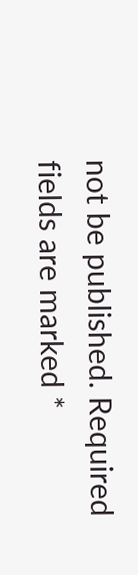not be published. Required fields are marked *